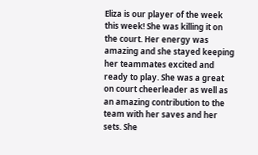Eliza is our player of the week this week! She was killing it on the court. Her energy was amazing and she stayed keeping her teammates excited and ready to play. She was a great on court cheerleader as well as an amazing contribution to the team with her saves and her sets. She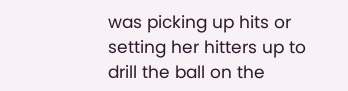was picking up hits or setting her hitters up to drill the ball on the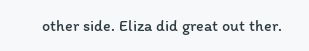other side. Eliza did great out ther.